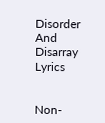Disorder And Disarray Lyrics


Non-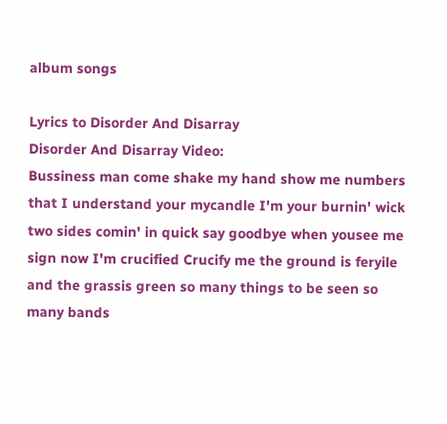album songs

Lyrics to Disorder And Disarray
Disorder And Disarray Video:
Bussiness man come shake my hand show me numbers that I understand your mycandle I'm your burnin' wick two sides comin' in quick say goodbye when yousee me sign now I'm crucified Crucify me the ground is feryile and the grassis green so many things to be seen so many bands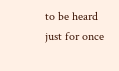to be heard just for once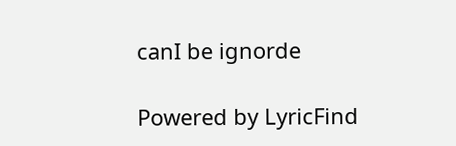canI be ignorde

Powered by LyricFind